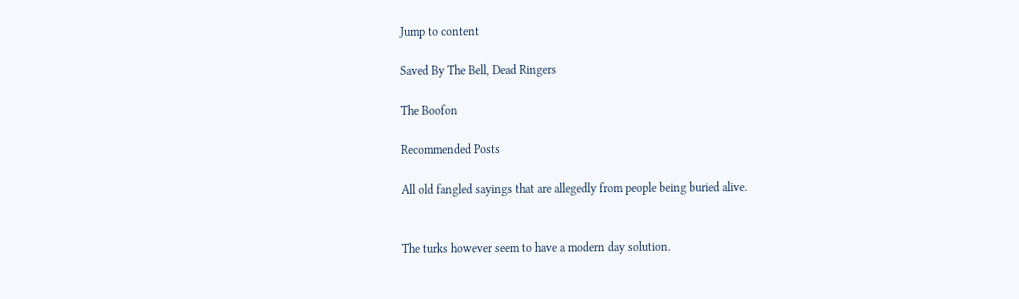Jump to content

Saved By The Bell, Dead Ringers

The Boofon

Recommended Posts

All old fangled sayings that are allegedly from people being buried alive.


The turks however seem to have a modern day solution.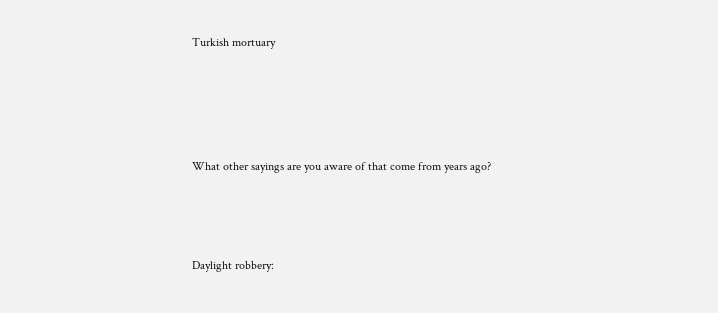Turkish mortuary




What other sayings are you aware of that come from years ago?



Daylight robbery: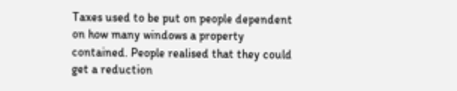Taxes used to be put on people dependent on how many windows a property contained. People realised that they could get a reduction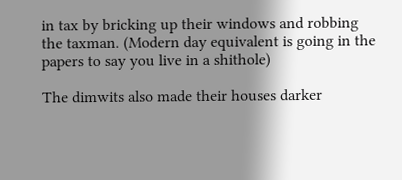in tax by bricking up their windows and robbing the taxman. (Modern day equivalent is going in the papers to say you live in a shithole)

The dimwits also made their houses darker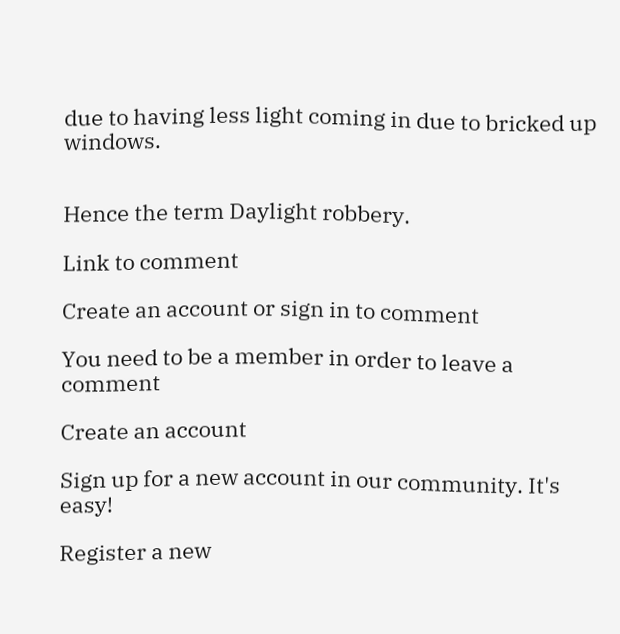due to having less light coming in due to bricked up windows.


Hence the term Daylight robbery.

Link to comment

Create an account or sign in to comment

You need to be a member in order to leave a comment

Create an account

Sign up for a new account in our community. It's easy!

Register a new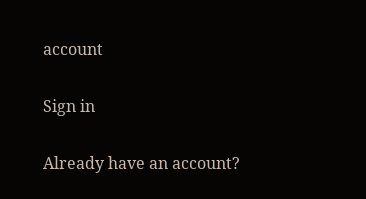account

Sign in

Already have an account?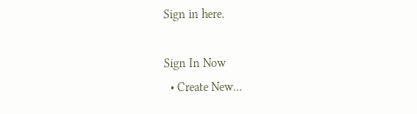Sign in here.

Sign In Now
  • Create New...